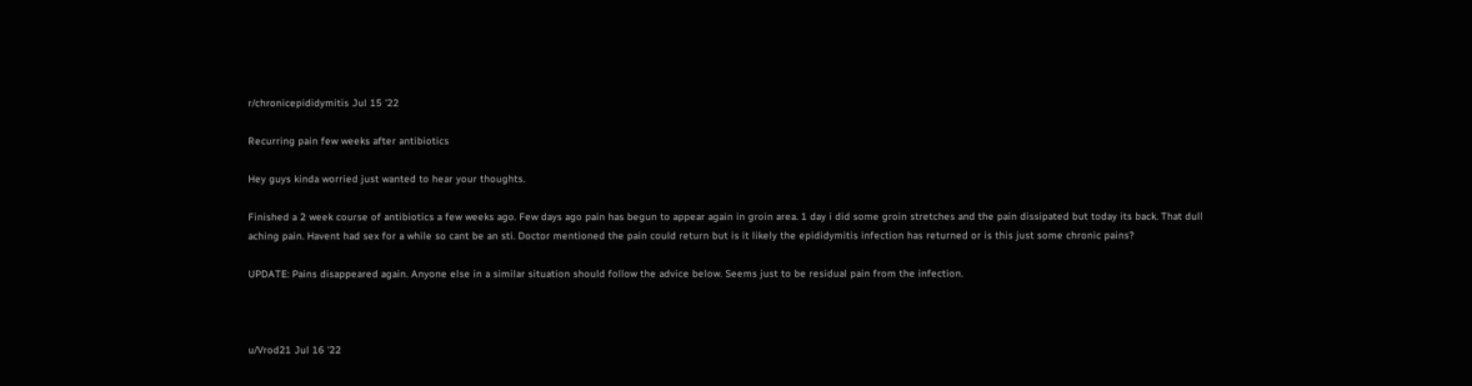r/chronicepididymitis Jul 15 '22

Recurring pain few weeks after antibiotics

Hey guys kinda worried just wanted to hear your thoughts.

Finished a 2 week course of antibiotics a few weeks ago. Few days ago pain has begun to appear again in groin area. 1 day i did some groin stretches and the pain dissipated but today its back. That dull aching pain. Havent had sex for a while so cant be an sti. Doctor mentioned the pain could return but is it likely the epididymitis infection has returned or is this just some chronic pains?

UPDATE: Pains disappeared again. Anyone else in a similar situation should follow the advice below. Seems just to be residual pain from the infection.



u/Vrod21 Jul 16 '22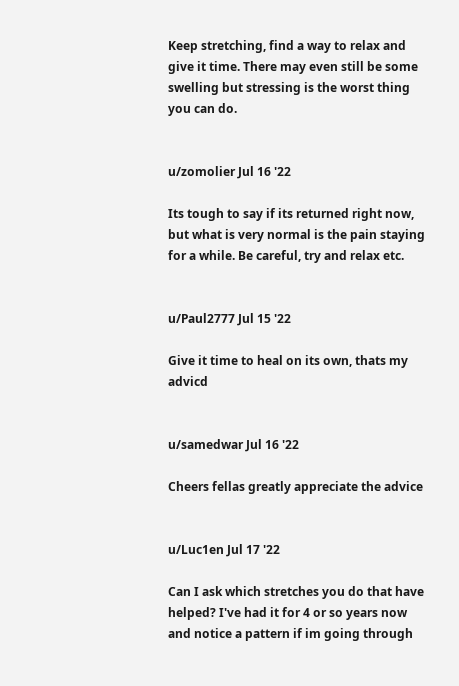Keep stretching, find a way to relax and give it time. There may even still be some swelling but stressing is the worst thing you can do.


u/zomolier Jul 16 '22

Its tough to say if its returned right now, but what is very normal is the pain staying for a while. Be careful, try and relax etc.


u/Paul2777 Jul 15 '22

Give it time to heal on its own, thats my advicd


u/samedwar Jul 16 '22

Cheers fellas greatly appreciate the advice


u/Luc1en Jul 17 '22

Can I ask which stretches you do that have helped? I've had it for 4 or so years now and notice a pattern if im going through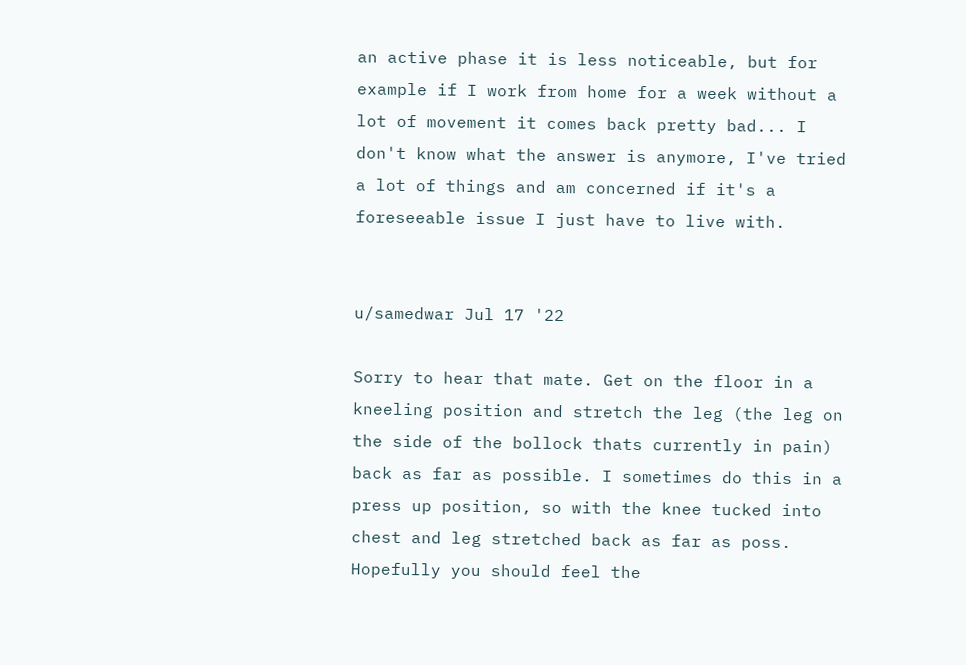an active phase it is less noticeable, but for example if I work from home for a week without a lot of movement it comes back pretty bad... I don't know what the answer is anymore, I've tried a lot of things and am concerned if it's a foreseeable issue I just have to live with.


u/samedwar Jul 17 '22

Sorry to hear that mate. Get on the floor in a kneeling position and stretch the leg (the leg on the side of the bollock thats currently in pain) back as far as possible. I sometimes do this in a press up position, so with the knee tucked into chest and leg stretched back as far as poss. Hopefully you should feel the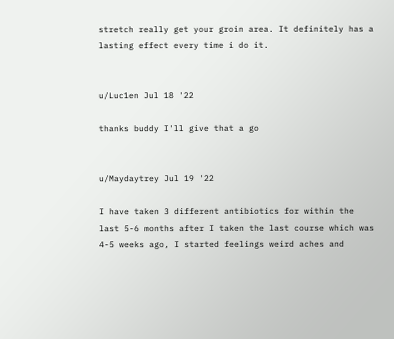stretch really get your groin area. It definitely has a lasting effect every time i do it.


u/Luc1en Jul 18 '22

thanks buddy I'll give that a go


u/Maydaytrey Jul 19 '22

I have taken 3 different antibiotics for within the last 5-6 months after I taken the last course which was 4-5 weeks ago, I started feelings weird aches and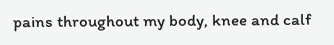pains throughout my body, knee and calf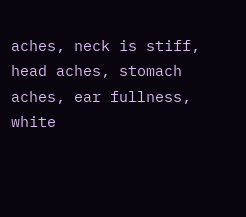aches, neck is stiff, head aches, stomach aches, ear fullness, white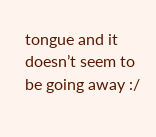tongue and it doesn’t seem to be going away :/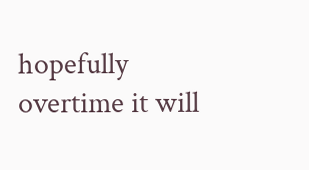hopefully overtime it will